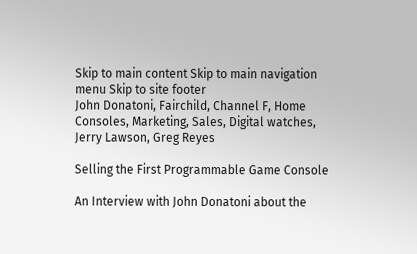Skip to main content Skip to main navigation menu Skip to site footer
John Donatoni, Fairchild, Channel F, Home Consoles, Marketing, Sales, Digital watches, Jerry Lawson, Greg Reyes

Selling the First Programmable Game Console

An Interview with John Donatoni about the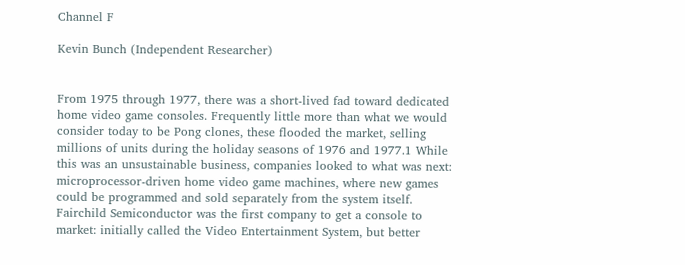Channel F

Kevin Bunch (Independent Researcher)


From 1975 through 1977, there was a short-lived fad toward dedicated home video game consoles. Frequently little more than what we would consider today to be Pong clones, these flooded the market, selling millions of units during the holiday seasons of 1976 and 1977.1 While this was an unsustainable business, companies looked to what was next: microprocessor-driven home video game machines, where new games could be programmed and sold separately from the system itself. Fairchild Semiconductor was the first company to get a console to market: initially called the Video Entertainment System, but better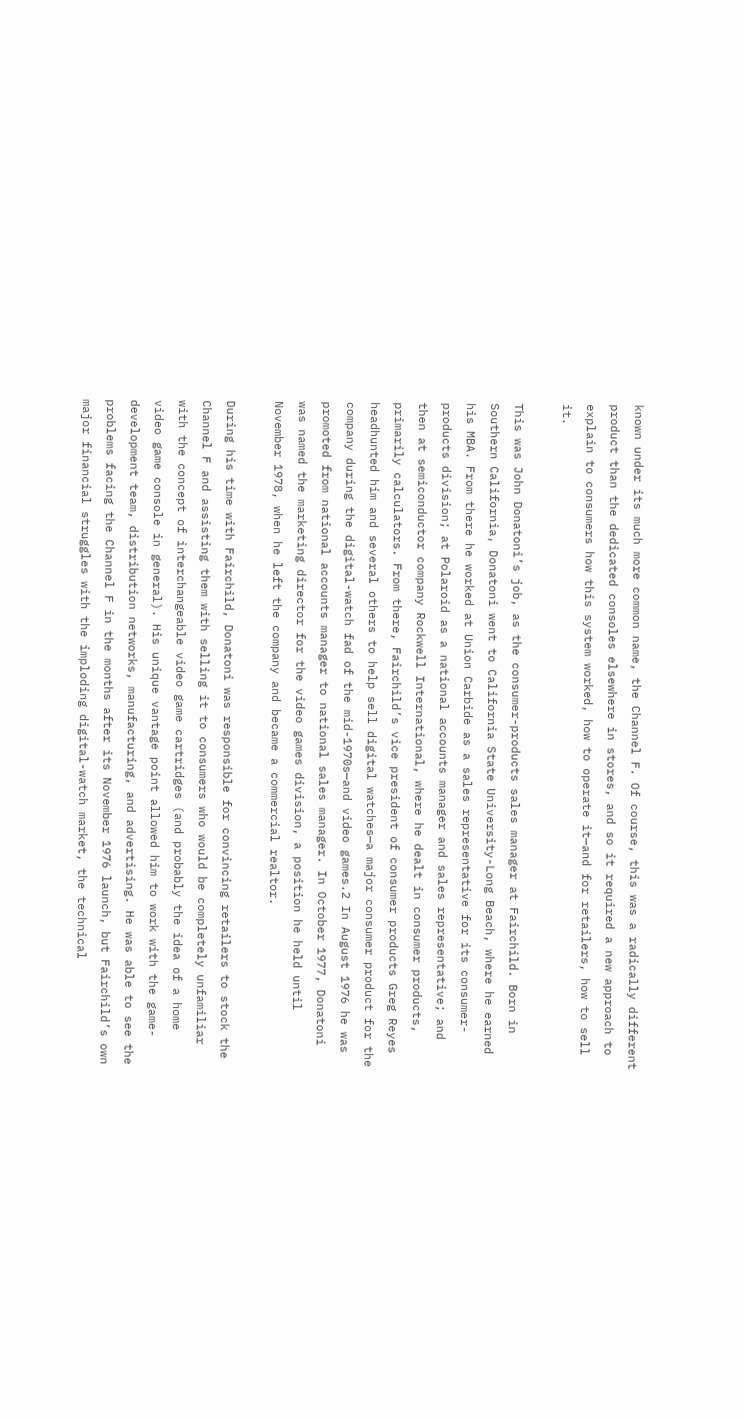known under its much more common name, the Channel F. Of course, this was a radically different product than the dedicated consoles elsewhere in stores, and so it required a new approach to explain to consumers how this system worked, how to operate it—and for retailers, how to sell it.

This was John Donatoni’s job, as the consumer-products sales manager at Fairchild. Born in Southern California, Donatoni went to California State University-Long Beach, where he earned his MBA. From there he worked at Union Carbide as a sales representative for its consumer-products division; at Polaroid as a national accounts manager and sales representative; and then at semiconductor company Rockwell International, where he dealt in consumer products, primarily calculators. From there, Fairchild’s vice president of consumer products Greg Reyes headhunted him and several others to help sell digital watches—a major consumer product for the company during the digital-watch fad of the mid-1970s—and video games.2 In August 1976 he was promoted from national accounts manager to national sales manager. In October 1977, Donatoni was named the marketing director for the video games division, a position he held until November 1978, when he left the company and became a commercial realtor.

During his time with Fairchild, Donatoni was responsible for convincing retailers to stock the Channel F and assisting them with selling it to consumers who would be completely unfamiliar with the concept of interchangeable video game cartridges (and probably the idea of a home video game console in general). His unique vantage point allowed him to work with the game-development team, distribution networks, manufacturing, and advertising. He was able to see the problems facing the Channel F in the months after its November 1976 launch, but Fairchild’s own major financial struggles with the imploding digital-watch market, the technical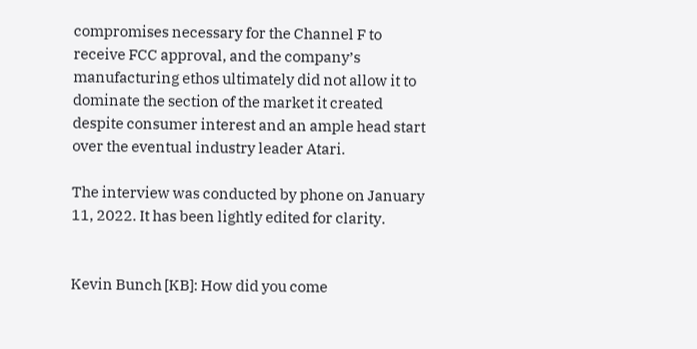compromises necessary for the Channel F to receive FCC approval, and the company’s manufacturing ethos ultimately did not allow it to dominate the section of the market it created despite consumer interest and an ample head start over the eventual industry leader Atari.

The interview was conducted by phone on January 11, 2022. It has been lightly edited for clarity.


Kevin Bunch [KB]: How did you come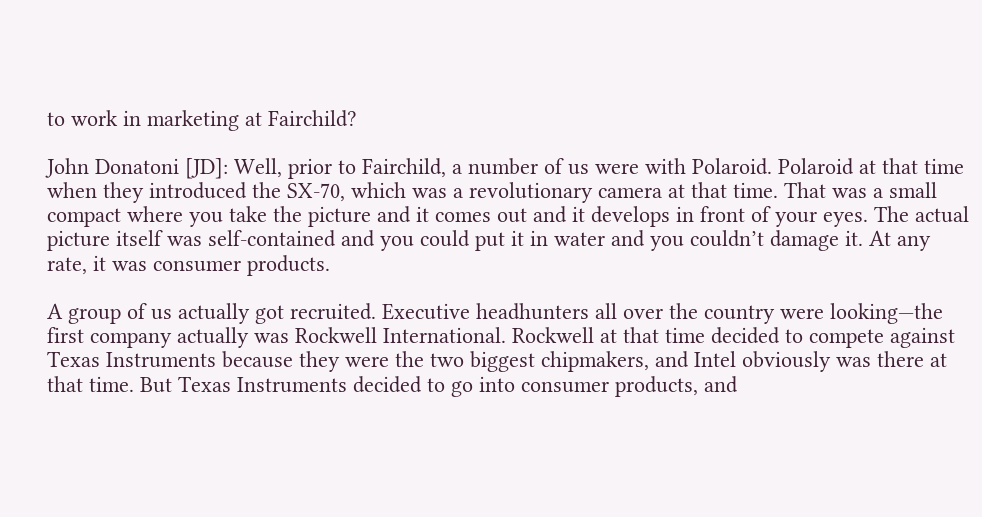to work in marketing at Fairchild?

John Donatoni [JD]: Well, prior to Fairchild, a number of us were with Polaroid. Polaroid at that time when they introduced the SX-70, which was a revolutionary camera at that time. That was a small compact where you take the picture and it comes out and it develops in front of your eyes. The actual picture itself was self-contained and you could put it in water and you couldn’t damage it. At any rate, it was consumer products.

A group of us actually got recruited. Executive headhunters all over the country were looking—the first company actually was Rockwell International. Rockwell at that time decided to compete against Texas Instruments because they were the two biggest chipmakers, and Intel obviously was there at that time. But Texas Instruments decided to go into consumer products, and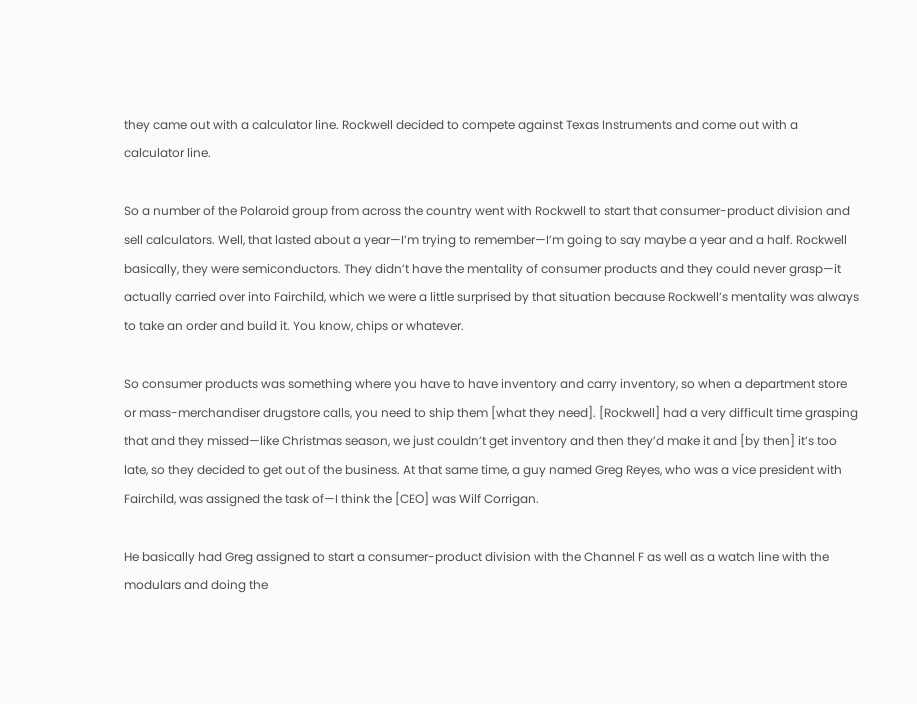they came out with a calculator line. Rockwell decided to compete against Texas Instruments and come out with a calculator line.

So a number of the Polaroid group from across the country went with Rockwell to start that consumer-product division and sell calculators. Well, that lasted about a year—I’m trying to remember—I’m going to say maybe a year and a half. Rockwell basically, they were semiconductors. They didn’t have the mentality of consumer products and they could never grasp—it actually carried over into Fairchild, which we were a little surprised by that situation because Rockwell’s mentality was always to take an order and build it. You know, chips or whatever.

So consumer products was something where you have to have inventory and carry inventory, so when a department store or mass-merchandiser drugstore calls, you need to ship them [what they need]. [Rockwell] had a very difficult time grasping that and they missed—like Christmas season, we just couldn’t get inventory and then they’d make it and [by then] it’s too late, so they decided to get out of the business. At that same time, a guy named Greg Reyes, who was a vice president with Fairchild, was assigned the task of—I think the [CEO] was Wilf Corrigan.

He basically had Greg assigned to start a consumer-product division with the Channel F as well as a watch line with the modulars and doing the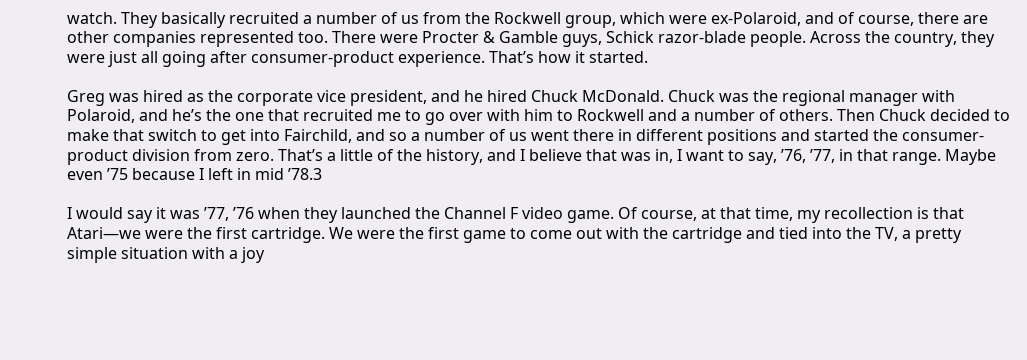watch. They basically recruited a number of us from the Rockwell group, which were ex-Polaroid, and of course, there are other companies represented too. There were Procter & Gamble guys, Schick razor-blade people. Across the country, they were just all going after consumer-product experience. That’s how it started.

Greg was hired as the corporate vice president, and he hired Chuck McDonald. Chuck was the regional manager with Polaroid, and he’s the one that recruited me to go over with him to Rockwell and a number of others. Then Chuck decided to make that switch to get into Fairchild, and so a number of us went there in different positions and started the consumer-product division from zero. That’s a little of the history, and I believe that was in, I want to say, ʼ76, ʼ77, in that range. Maybe even ʼ75 because I left in mid ʼ78.3

I would say it was ʼ77, ʼ76 when they launched the Channel F video game. Of course, at that time, my recollection is that Atari—we were the first cartridge. We were the first game to come out with the cartridge and tied into the TV, a pretty simple situation with a joy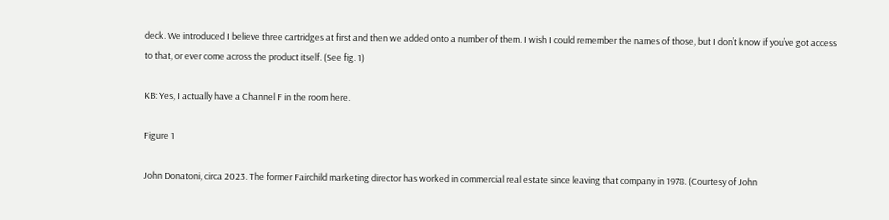deck. We introduced I believe three cartridges at first and then we added onto a number of them. I wish I could remember the names of those, but I don’t know if you’ve got access to that, or ever come across the product itself. (See fig. 1)

KB: Yes, I actually have a Channel F in the room here.

Figure 1

John Donatoni, circa 2023. The former Fairchild marketing director has worked in commercial real estate since leaving that company in 1978. (Courtesy of John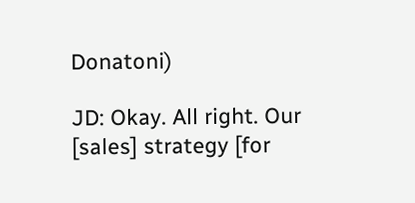Donatoni)

JD: Okay. All right. Our [sales] strategy [for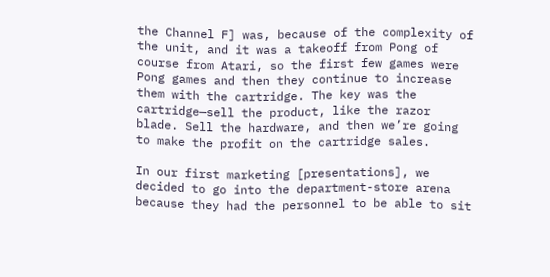the Channel F] was, because of the complexity of the unit, and it was a takeoff from Pong of course from Atari, so the first few games were Pong games and then they continue to increase them with the cartridge. The key was the cartridge—sell the product, like the razor blade. Sell the hardware, and then we’re going to make the profit on the cartridge sales.

In our first marketing [presentations], we decided to go into the department-store arena because they had the personnel to be able to sit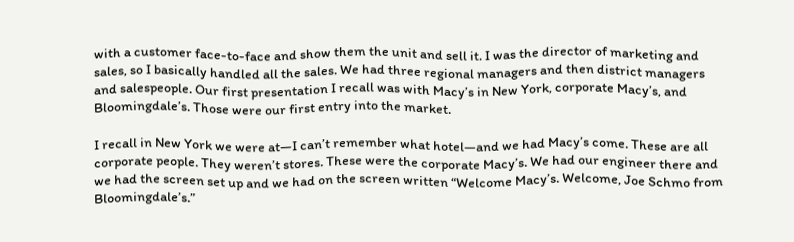with a customer face-to-face and show them the unit and sell it. I was the director of marketing and sales, so I basically handled all the sales. We had three regional managers and then district managers and salespeople. Our first presentation I recall was with Macy’s in New York, corporate Macy’s, and Bloomingdale’s. Those were our first entry into the market.

I recall in New York we were at—I can’t remember what hotel—and we had Macy’s come. These are all corporate people. They weren’t stores. These were the corporate Macy’s. We had our engineer there and we had the screen set up and we had on the screen written “Welcome Macy’s. Welcome, Joe Schmo from Bloomingdale’s.”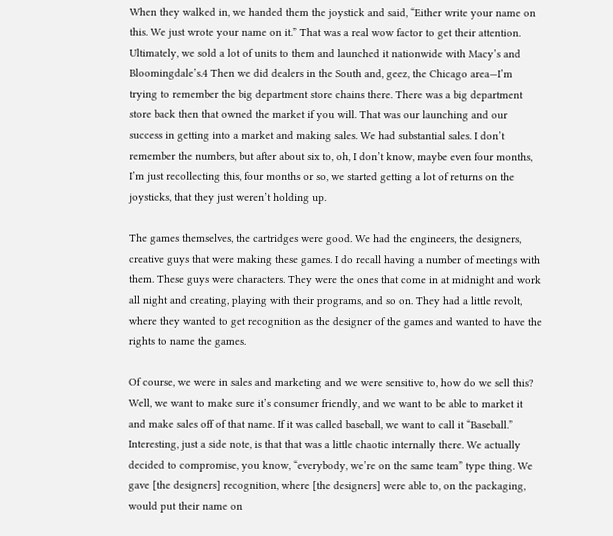When they walked in, we handed them the joystick and said, “Either write your name on this. We just wrote your name on it.” That was a real wow factor to get their attention. Ultimately, we sold a lot of units to them and launched it nationwide with Macy’s and Bloomingdale’s.4 Then we did dealers in the South and, geez, the Chicago area—I’m trying to remember the big department store chains there. There was a big department store back then that owned the market if you will. That was our launching and our success in getting into a market and making sales. We had substantial sales. I don’t remember the numbers, but after about six to, oh, I don’t know, maybe even four months, I’m just recollecting this, four months or so, we started getting a lot of returns on the joysticks, that they just weren’t holding up.

The games themselves, the cartridges were good. We had the engineers, the designers, creative guys that were making these games. I do recall having a number of meetings with them. These guys were characters. They were the ones that come in at midnight and work all night and creating, playing with their programs, and so on. They had a little revolt, where they wanted to get recognition as the designer of the games and wanted to have the rights to name the games.

Of course, we were in sales and marketing and we were sensitive to, how do we sell this? Well, we want to make sure it’s consumer friendly, and we want to be able to market it and make sales off of that name. If it was called baseball, we want to call it “Baseball.” Interesting, just a side note, is that that was a little chaotic internally there. We actually decided to compromise, you know, “everybody, we’re on the same team” type thing. We gave [the designers] recognition, where [the designers] were able to, on the packaging, would put their name on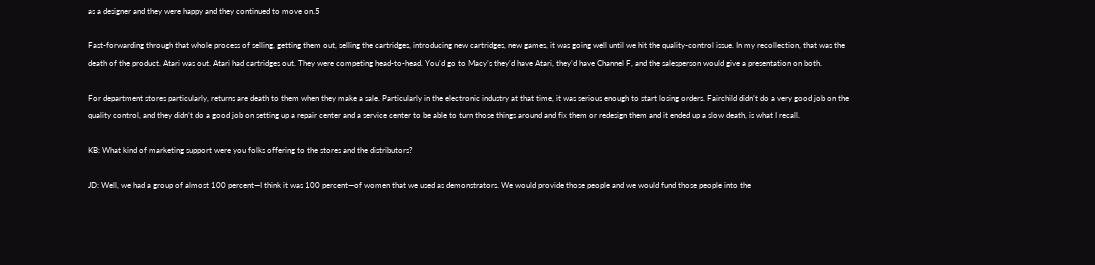as a designer and they were happy and they continued to move on.5

Fast-forwarding through that whole process of selling, getting them out, selling the cartridges, introducing new cartridges, new games, it was going well until we hit the quality-control issue. In my recollection, that was the death of the product. Atari was out. Atari had cartridges out. They were competing head-to-head. You’d go to Macy’s they’d have Atari, they’d have Channel F, and the salesperson would give a presentation on both.

For department stores particularly, returns are death to them when they make a sale. Particularly in the electronic industry at that time, it was serious enough to start losing orders. Fairchild didn’t do a very good job on the quality control, and they didn’t do a good job on setting up a repair center and a service center to be able to turn those things around and fix them or redesign them and it ended up a slow death, is what I recall.

KB: What kind of marketing support were you folks offering to the stores and the distributors?

JD: Well, we had a group of almost 100 percent—I think it was 100 percent—of women that we used as demonstrators. We would provide those people and we would fund those people into the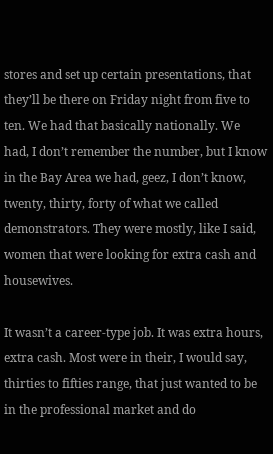stores and set up certain presentations, that they’ll be there on Friday night from five to ten. We had that basically nationally. We had, I don’t remember the number, but I know in the Bay Area we had, geez, I don’t know, twenty, thirty, forty of what we called demonstrators. They were mostly, like I said, women that were looking for extra cash and housewives.

It wasn’t a career-type job. It was extra hours, extra cash. Most were in their, I would say, thirties to fifties range, that just wanted to be in the professional market and do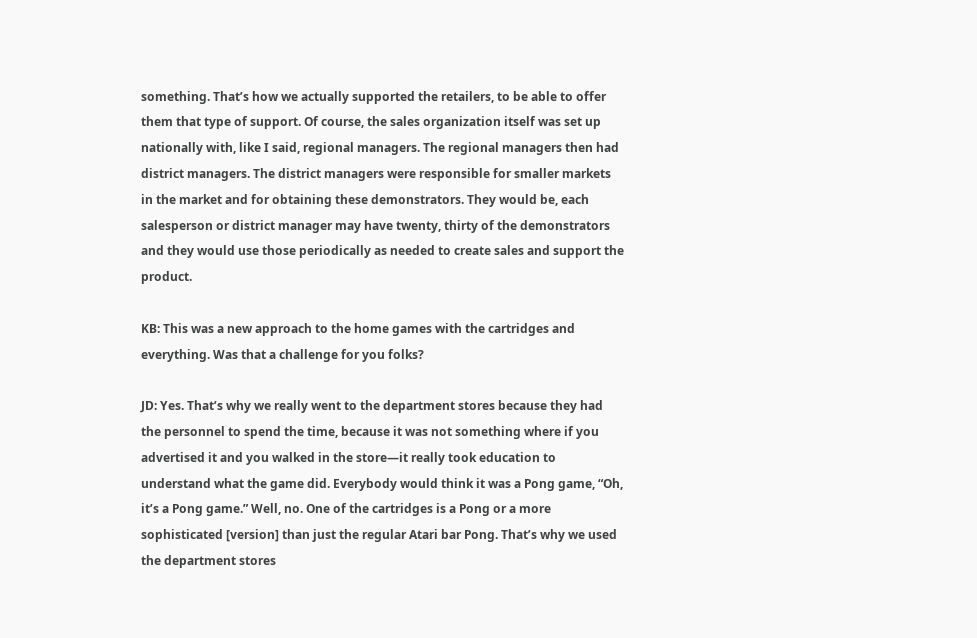something. That’s how we actually supported the retailers, to be able to offer them that type of support. Of course, the sales organization itself was set up nationally with, like I said, regional managers. The regional managers then had district managers. The district managers were responsible for smaller markets in the market and for obtaining these demonstrators. They would be, each salesperson or district manager may have twenty, thirty of the demonstrators and they would use those periodically as needed to create sales and support the product.

KB: This was a new approach to the home games with the cartridges and everything. Was that a challenge for you folks?

JD: Yes. That’s why we really went to the department stores because they had the personnel to spend the time, because it was not something where if you advertised it and you walked in the store—it really took education to understand what the game did. Everybody would think it was a Pong game, “Oh, it’s a Pong game.” Well, no. One of the cartridges is a Pong or a more sophisticated [version] than just the regular Atari bar Pong. That’s why we used the department stores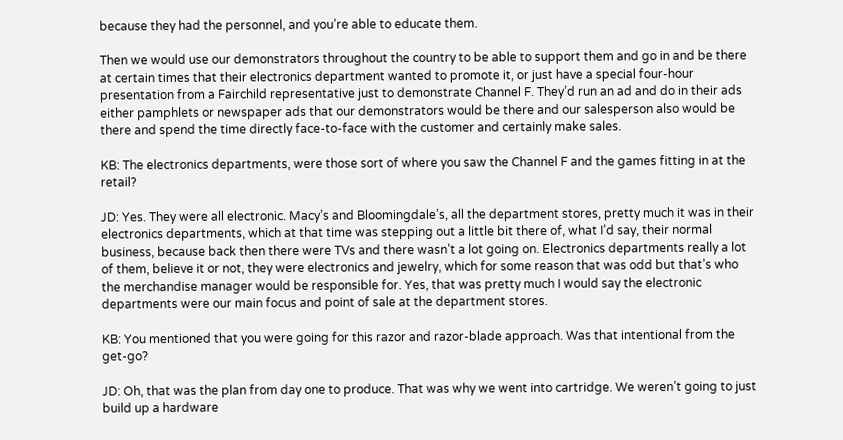because they had the personnel, and you’re able to educate them.

Then we would use our demonstrators throughout the country to be able to support them and go in and be there at certain times that their electronics department wanted to promote it, or just have a special four-hour presentation from a Fairchild representative just to demonstrate Channel F. They’d run an ad and do in their ads either pamphlets or newspaper ads that our demonstrators would be there and our salesperson also would be there and spend the time directly face-to-face with the customer and certainly make sales.

KB: The electronics departments, were those sort of where you saw the Channel F and the games fitting in at the retail?

JD: Yes. They were all electronic. Macy’s and Bloomingdale’s, all the department stores, pretty much it was in their electronics departments, which at that time was stepping out a little bit there of, what I’d say, their normal business, because back then there were TVs and there wasn’t a lot going on. Electronics departments really a lot of them, believe it or not, they were electronics and jewelry, which for some reason that was odd but that’s who the merchandise manager would be responsible for. Yes, that was pretty much I would say the electronic departments were our main focus and point of sale at the department stores.

KB: You mentioned that you were going for this razor and razor-blade approach. Was that intentional from the get-go?

JD: Oh, that was the plan from day one to produce. That was why we went into cartridge. We weren’t going to just build up a hardware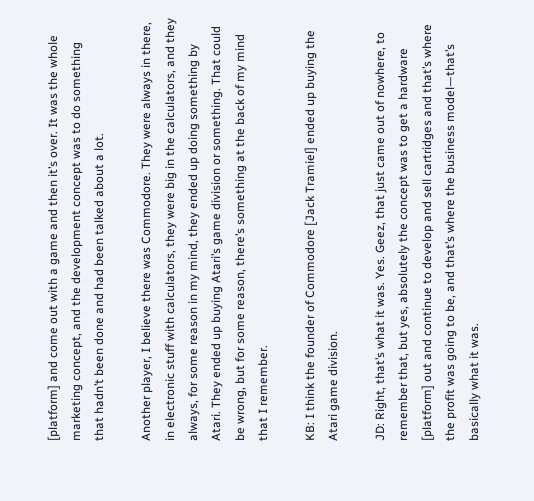[platform] and come out with a game and then it’s over. It was the whole marketing concept, and the development concept was to do something that hadn’t been done and had been talked about a lot.

Another player, I believe there was Commodore. They were always in there, in electronic stuff with calculators, they were big in the calculators, and they always, for some reason in my mind, they ended up doing something by Atari. They ended up buying Atari’s game division or something. That could be wrong, but for some reason, there’s something at the back of my mind that I remember.

KB: I think the founder of Commodore [Jack Tramiel] ended up buying the Atari game division.

JD: Right, that’s what it was. Yes. Geez, that just came out of nowhere, to remember that, but yes, absolutely the concept was to get a hardware [platform] out and continue to develop and sell cartridges and that’s where the profit was going to be, and that’s where the business model—that’s basically what it was.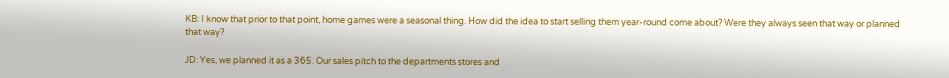KB: I know that prior to that point, home games were a seasonal thing. How did the idea to start selling them year-round come about? Were they always seen that way or planned that way?

JD: Yes, we planned it as a 365. Our sales pitch to the departments stores and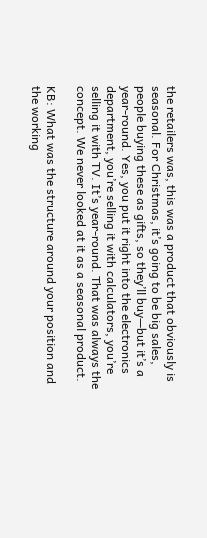the retailers was, this was a product that obviously is seasonal. For Christmas, it’s going to be big sales, people buying these as gifts, so they’ll buy—but it’s a year-round. Yes, you put it right into the electronics department, you’re selling it with calculators, you’re selling it with TV. It’s year-round. That was always the concept. We never looked at it as a seasonal product.

KB: What was the structure around your position and the working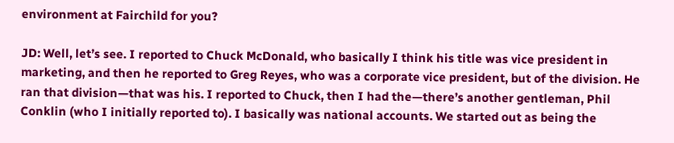environment at Fairchild for you?

JD: Well, let’s see. I reported to Chuck McDonald, who basically I think his title was vice president in marketing, and then he reported to Greg Reyes, who was a corporate vice president, but of the division. He ran that division—that was his. I reported to Chuck, then I had the—there’s another gentleman, Phil Conklin (who I initially reported to). I basically was national accounts. We started out as being the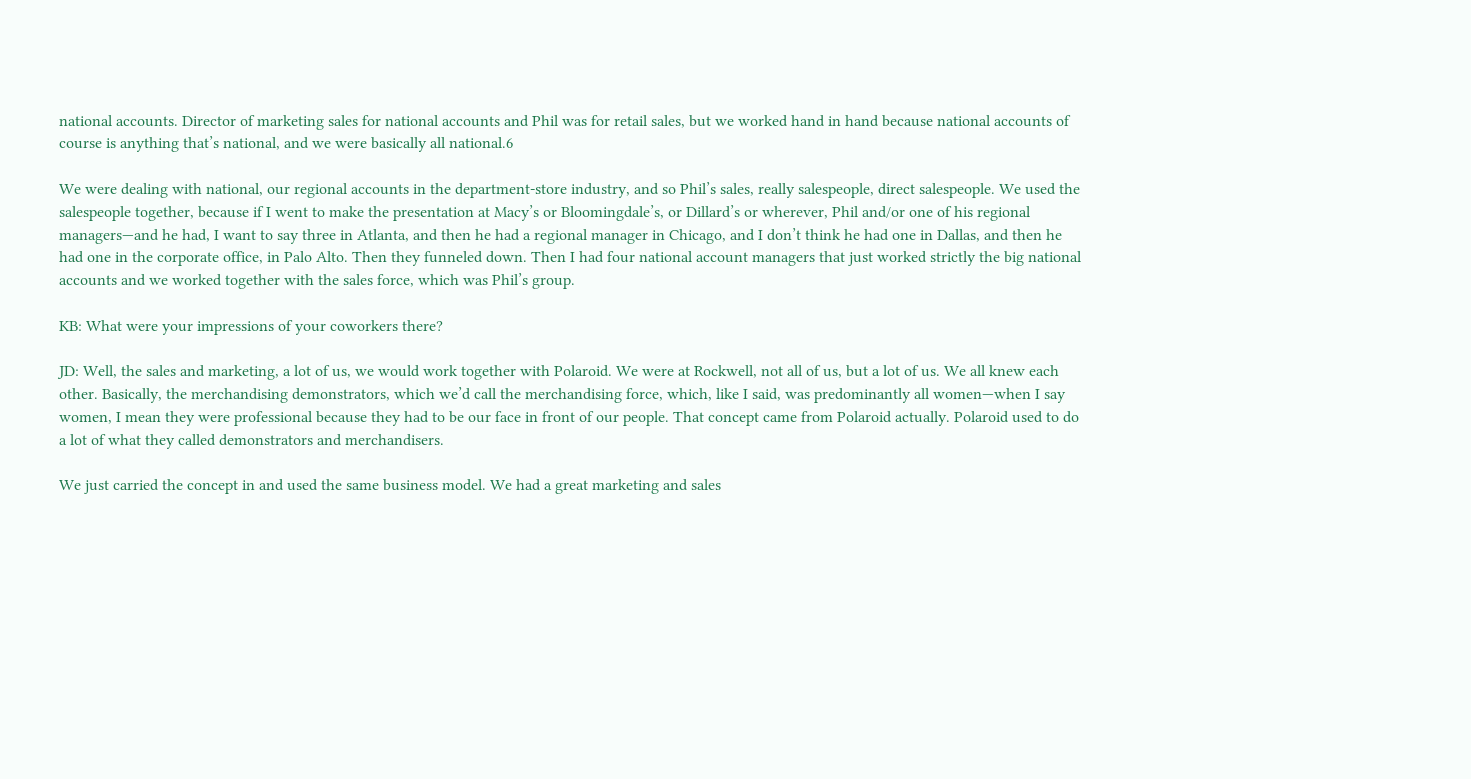national accounts. Director of marketing sales for national accounts and Phil was for retail sales, but we worked hand in hand because national accounts of course is anything that’s national, and we were basically all national.6

We were dealing with national, our regional accounts in the department-store industry, and so Phil’s sales, really salespeople, direct salespeople. We used the salespeople together, because if I went to make the presentation at Macy’s or Bloomingdale’s, or Dillard’s or wherever, Phil and/or one of his regional managers—and he had, I want to say three in Atlanta, and then he had a regional manager in Chicago, and I don’t think he had one in Dallas, and then he had one in the corporate office, in Palo Alto. Then they funneled down. Then I had four national account managers that just worked strictly the big national accounts and we worked together with the sales force, which was Phil’s group.

KB: What were your impressions of your coworkers there?

JD: Well, the sales and marketing, a lot of us, we would work together with Polaroid. We were at Rockwell, not all of us, but a lot of us. We all knew each other. Basically, the merchandising demonstrators, which we’d call the merchandising force, which, like I said, was predominantly all women—when I say women, I mean they were professional because they had to be our face in front of our people. That concept came from Polaroid actually. Polaroid used to do a lot of what they called demonstrators and merchandisers.

We just carried the concept in and used the same business model. We had a great marketing and sales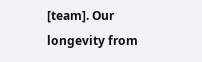[team]. Our longevity from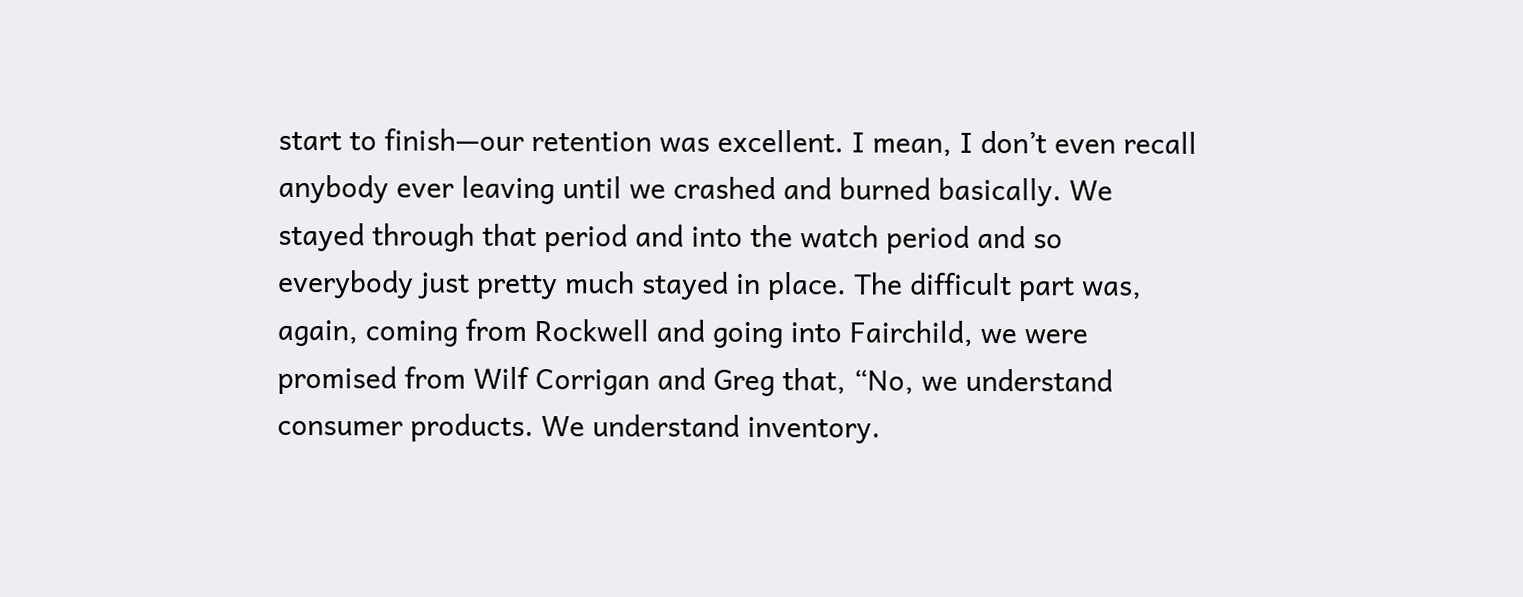start to finish—our retention was excellent. I mean, I don’t even recall anybody ever leaving until we crashed and burned basically. We stayed through that period and into the watch period and so everybody just pretty much stayed in place. The difficult part was, again, coming from Rockwell and going into Fairchild, we were promised from Wilf Corrigan and Greg that, “No, we understand consumer products. We understand inventory.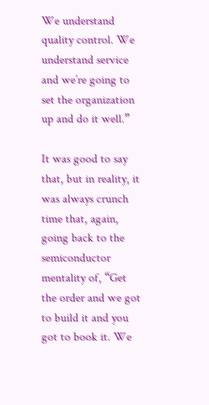We understand quality control. We understand service and we’re going to set the organization up and do it well.”

It was good to say that, but in reality, it was always crunch time that, again, going back to the semiconductor mentality of, “Get the order and we got to build it and you got to book it. We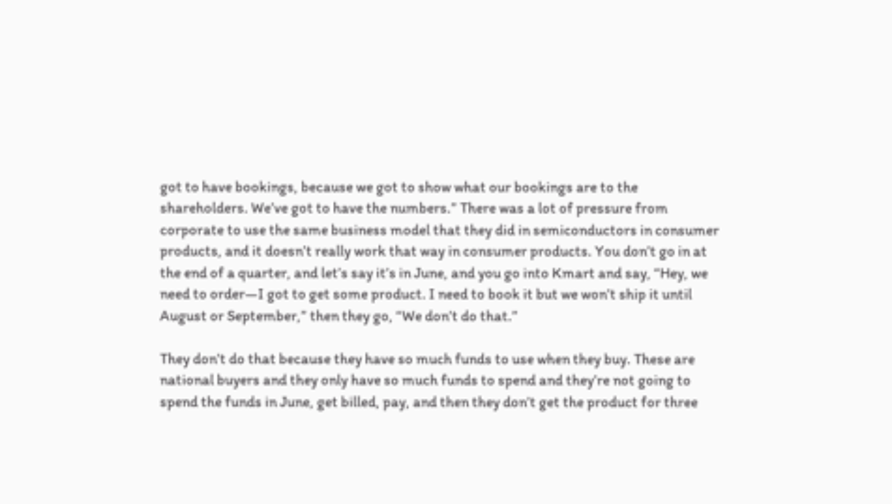got to have bookings, because we got to show what our bookings are to the shareholders. We’ve got to have the numbers.” There was a lot of pressure from corporate to use the same business model that they did in semiconductors in consumer products, and it doesn’t really work that way in consumer products. You don’t go in at the end of a quarter, and let’s say it’s in June, and you go into Kmart and say, “Hey, we need to order—I got to get some product. I need to book it but we won’t ship it until August or September,” then they go, “We don’t do that.”

They don’t do that because they have so much funds to use when they buy. These are national buyers and they only have so much funds to spend and they’re not going to spend the funds in June, get billed, pay, and then they don’t get the product for three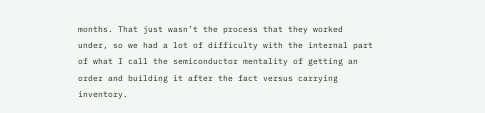months. That just wasn’t the process that they worked under, so we had a lot of difficulty with the internal part of what I call the semiconductor mentality of getting an order and building it after the fact versus carrying inventory.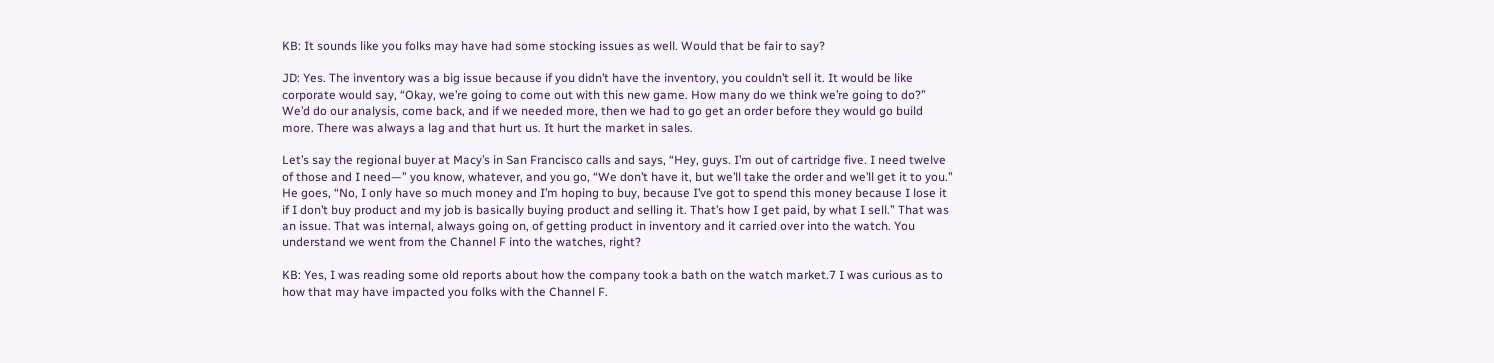KB: It sounds like you folks may have had some stocking issues as well. Would that be fair to say?

JD: Yes. The inventory was a big issue because if you didn’t have the inventory, you couldn’t sell it. It would be like corporate would say, “Okay, we’re going to come out with this new game. How many do we think we’re going to do?” We’d do our analysis, come back, and if we needed more, then we had to go get an order before they would go build more. There was always a lag and that hurt us. It hurt the market in sales.

Let’s say the regional buyer at Macy’s in San Francisco calls and says, “Hey, guys. I’m out of cartridge five. I need twelve of those and I need—” you know, whatever, and you go, “We don’t have it, but we’ll take the order and we’ll get it to you.” He goes, “No, I only have so much money and I’m hoping to buy, because I’ve got to spend this money because I lose it if I don’t buy product and my job is basically buying product and selling it. That’s how I get paid, by what I sell.” That was an issue. That was internal, always going on, of getting product in inventory and it carried over into the watch. You understand we went from the Channel F into the watches, right?

KB: Yes, I was reading some old reports about how the company took a bath on the watch market.7 I was curious as to how that may have impacted you folks with the Channel F.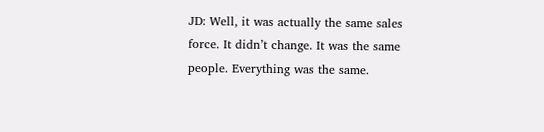JD: Well, it was actually the same sales force. It didn’t change. It was the same people. Everything was the same.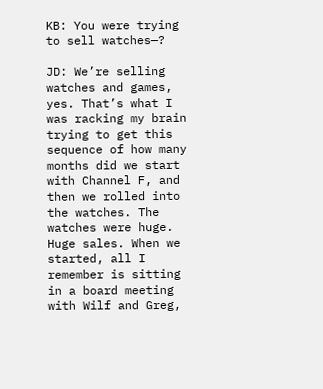KB: You were trying to sell watches—?

JD: We’re selling watches and games, yes. That’s what I was racking my brain trying to get this sequence of how many months did we start with Channel F, and then we rolled into the watches. The watches were huge. Huge sales. When we started, all I remember is sitting in a board meeting with Wilf and Greg,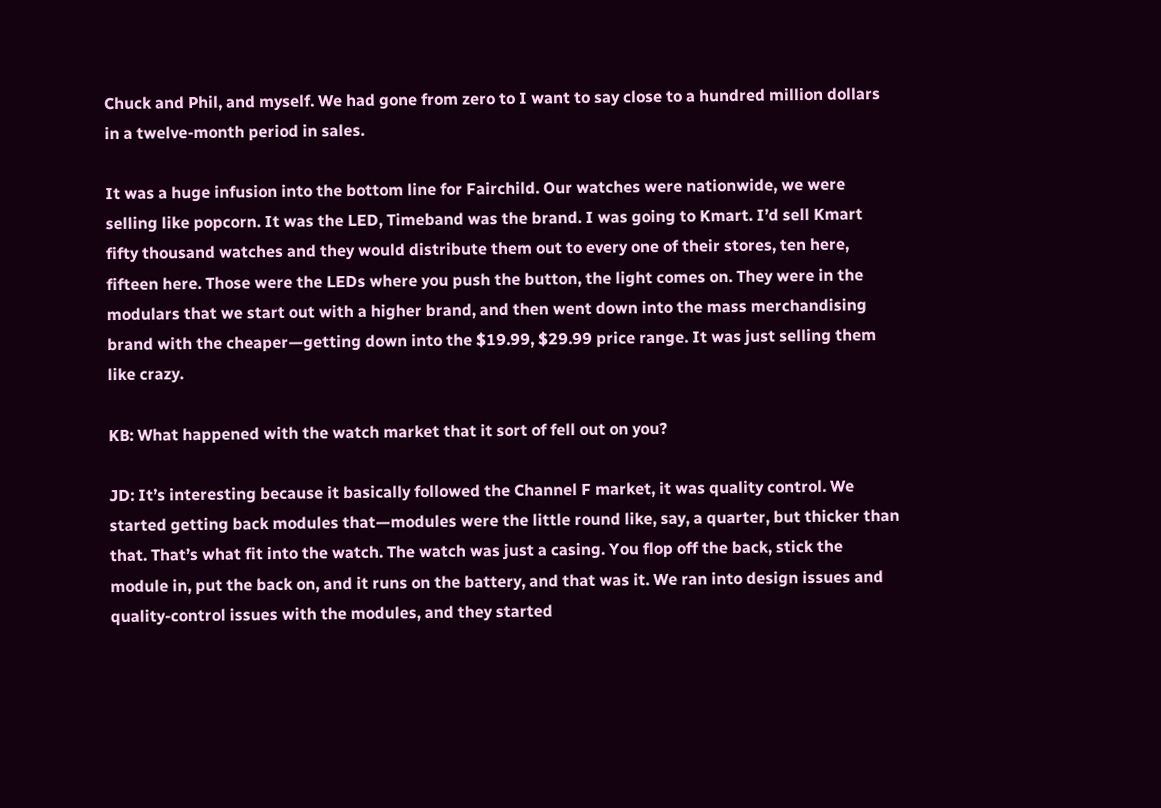Chuck and Phil, and myself. We had gone from zero to I want to say close to a hundred million dollars in a twelve-month period in sales.

It was a huge infusion into the bottom line for Fairchild. Our watches were nationwide, we were selling like popcorn. It was the LED, Timeband was the brand. I was going to Kmart. I’d sell Kmart fifty thousand watches and they would distribute them out to every one of their stores, ten here, fifteen here. Those were the LEDs where you push the button, the light comes on. They were in the modulars that we start out with a higher brand, and then went down into the mass merchandising brand with the cheaper—getting down into the $19.99, $29.99 price range. It was just selling them like crazy.

KB: What happened with the watch market that it sort of fell out on you?

JD: It’s interesting because it basically followed the Channel F market, it was quality control. We started getting back modules that—modules were the little round like, say, a quarter, but thicker than that. That’s what fit into the watch. The watch was just a casing. You flop off the back, stick the module in, put the back on, and it runs on the battery, and that was it. We ran into design issues and quality-control issues with the modules, and they started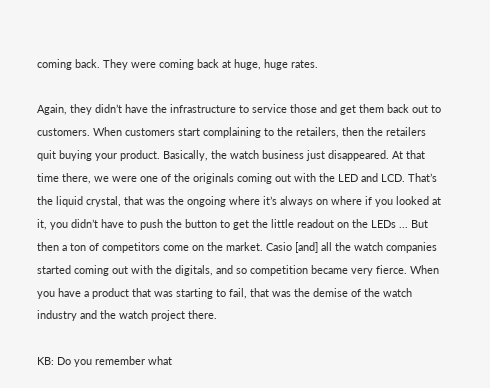coming back. They were coming back at huge, huge rates.

Again, they didn’t have the infrastructure to service those and get them back out to customers. When customers start complaining to the retailers, then the retailers quit buying your product. Basically, the watch business just disappeared. At that time there, we were one of the originals coming out with the LED and LCD. That’s the liquid crystal, that was the ongoing where it’s always on where if you looked at it, you didn’t have to push the button to get the little readout on the LEDs ... But then a ton of competitors come on the market. Casio [and] all the watch companies started coming out with the digitals, and so competition became very fierce. When you have a product that was starting to fail, that was the demise of the watch industry and the watch project there.

KB: Do you remember what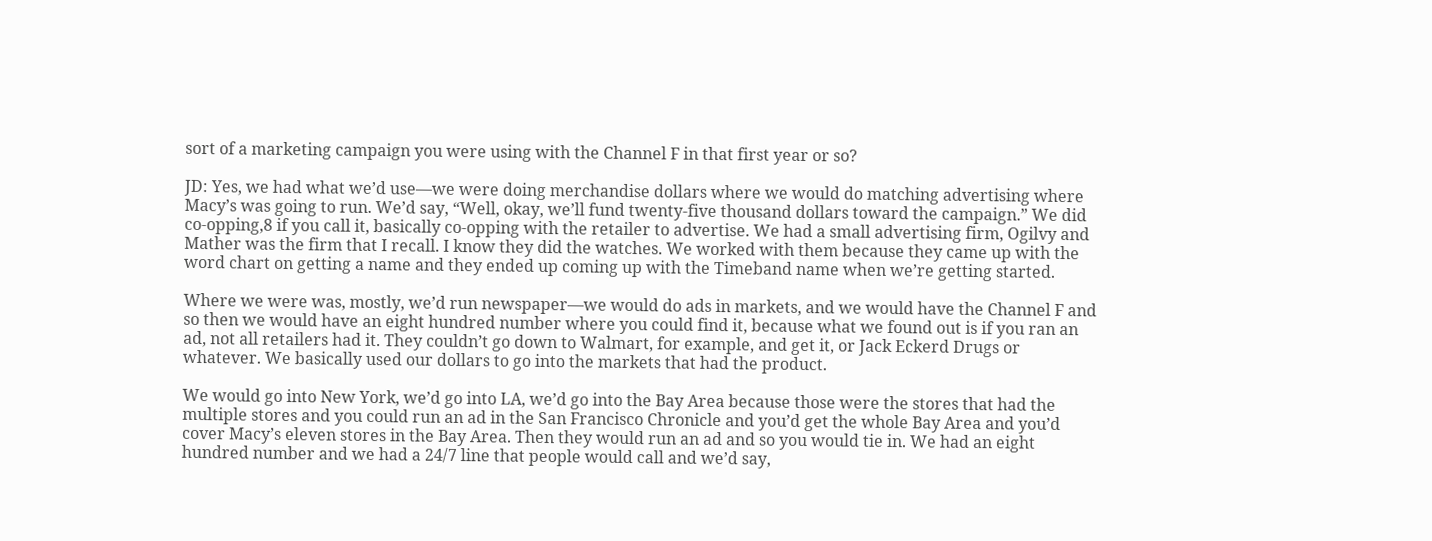sort of a marketing campaign you were using with the Channel F in that first year or so?

JD: Yes, we had what we’d use—we were doing merchandise dollars where we would do matching advertising where Macy’s was going to run. We’d say, “Well, okay, we’ll fund twenty-five thousand dollars toward the campaign.” We did co-opping,8 if you call it, basically co-opping with the retailer to advertise. We had a small advertising firm, Ogilvy and Mather was the firm that I recall. I know they did the watches. We worked with them because they came up with the word chart on getting a name and they ended up coming up with the Timeband name when we’re getting started.

Where we were was, mostly, we’d run newspaper—we would do ads in markets, and we would have the Channel F and so then we would have an eight hundred number where you could find it, because what we found out is if you ran an ad, not all retailers had it. They couldn’t go down to Walmart, for example, and get it, or Jack Eckerd Drugs or whatever. We basically used our dollars to go into the markets that had the product.

We would go into New York, we’d go into LA, we’d go into the Bay Area because those were the stores that had the multiple stores and you could run an ad in the San Francisco Chronicle and you’d get the whole Bay Area and you’d cover Macy’s eleven stores in the Bay Area. Then they would run an ad and so you would tie in. We had an eight hundred number and we had a 24/7 line that people would call and we’d say,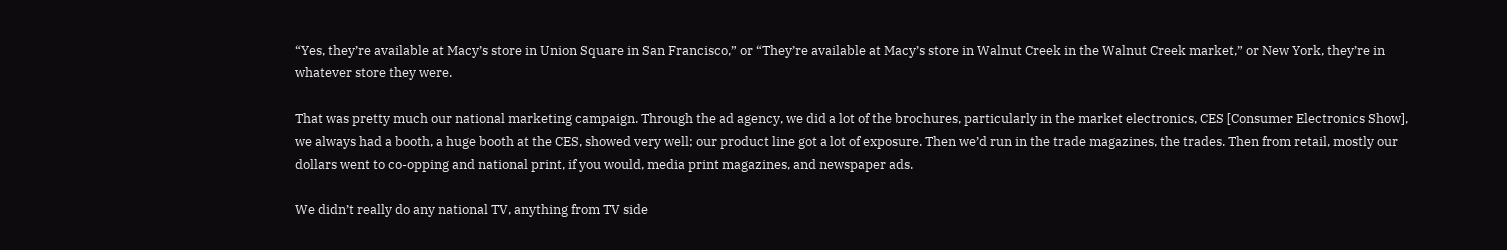“Yes, they’re available at Macy’s store in Union Square in San Francisco,” or “They’re available at Macy’s store in Walnut Creek in the Walnut Creek market,” or New York, they’re in whatever store they were.

That was pretty much our national marketing campaign. Through the ad agency, we did a lot of the brochures, particularly in the market electronics, CES [Consumer Electronics Show], we always had a booth, a huge booth at the CES, showed very well; our product line got a lot of exposure. Then we’d run in the trade magazines, the trades. Then from retail, mostly our dollars went to co-opping and national print, if you would, media print magazines, and newspaper ads.

We didn’t really do any national TV, anything from TV side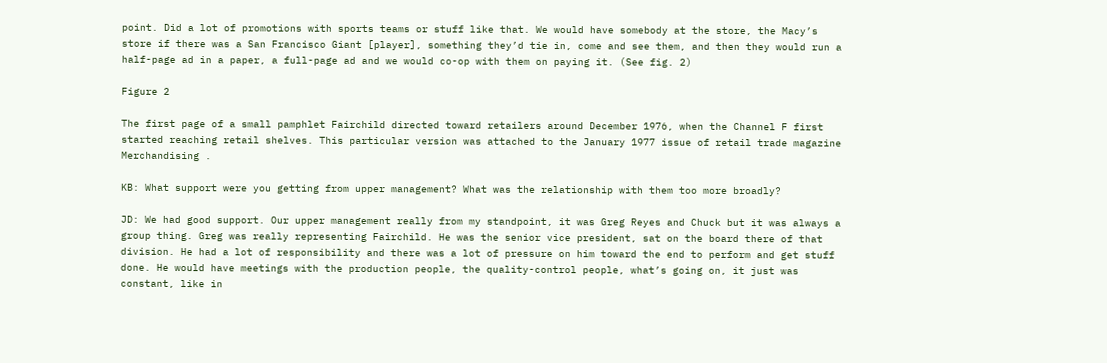point. Did a lot of promotions with sports teams or stuff like that. We would have somebody at the store, the Macy’s store if there was a San Francisco Giant [player], something they’d tie in, come and see them, and then they would run a half-page ad in a paper, a full-page ad and we would co-op with them on paying it. (See fig. 2)

Figure 2

The first page of a small pamphlet Fairchild directed toward retailers around December 1976, when the Channel F first started reaching retail shelves. This particular version was attached to the January 1977 issue of retail trade magazine Merchandising .

KB: What support were you getting from upper management? What was the relationship with them too more broadly?

JD: We had good support. Our upper management really from my standpoint, it was Greg Reyes and Chuck but it was always a group thing. Greg was really representing Fairchild. He was the senior vice president, sat on the board there of that division. He had a lot of responsibility and there was a lot of pressure on him toward the end to perform and get stuff done. He would have meetings with the production people, the quality-control people, what’s going on, it just was constant, like in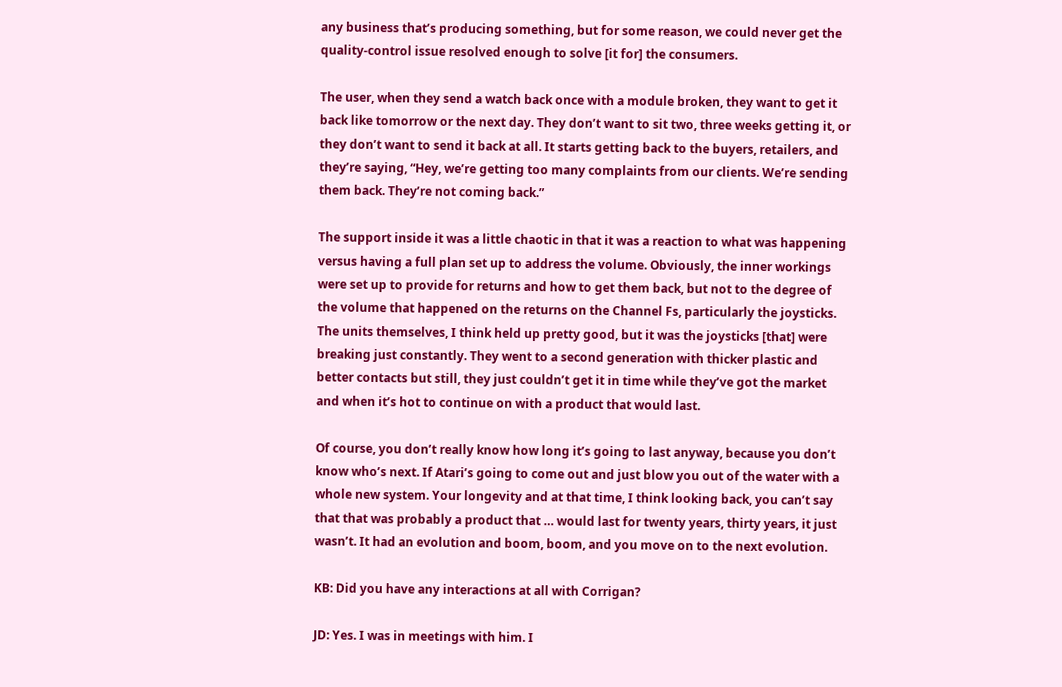any business that’s producing something, but for some reason, we could never get the quality-control issue resolved enough to solve [it for] the consumers.

The user, when they send a watch back once with a module broken, they want to get it back like tomorrow or the next day. They don’t want to sit two, three weeks getting it, or they don’t want to send it back at all. It starts getting back to the buyers, retailers, and they’re saying, “Hey, we’re getting too many complaints from our clients. We’re sending them back. They’re not coming back.”

The support inside it was a little chaotic in that it was a reaction to what was happening versus having a full plan set up to address the volume. Obviously, the inner workings were set up to provide for returns and how to get them back, but not to the degree of the volume that happened on the returns on the Channel Fs, particularly the joysticks. The units themselves, I think held up pretty good, but it was the joysticks [that] were breaking just constantly. They went to a second generation with thicker plastic and better contacts but still, they just couldn’t get it in time while they’ve got the market and when it’s hot to continue on with a product that would last.

Of course, you don’t really know how long it’s going to last anyway, because you don’t know who’s next. If Atari’s going to come out and just blow you out of the water with a whole new system. Your longevity and at that time, I think looking back, you can’t say that that was probably a product that … would last for twenty years, thirty years, it just wasn’t. It had an evolution and boom, boom, and you move on to the next evolution.

KB: Did you have any interactions at all with Corrigan?

JD: Yes. I was in meetings with him. I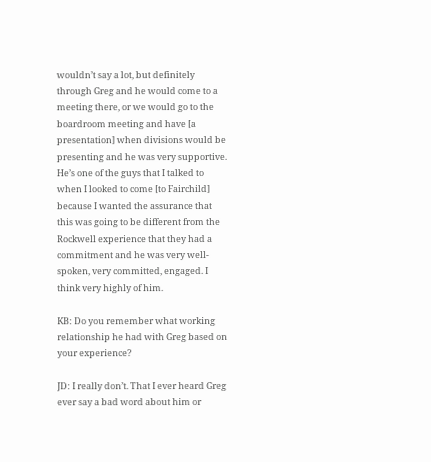wouldn’t say a lot, but definitely through Greg and he would come to a meeting there, or we would go to the boardroom meeting and have [a presentation] when divisions would be presenting and he was very supportive. He’s one of the guys that I talked to when I looked to come [to Fairchild] because I wanted the assurance that this was going to be different from the Rockwell experience that they had a commitment and he was very well-spoken, very committed, engaged. I think very highly of him.

KB: Do you remember what working relationship he had with Greg based on your experience?

JD: I really don’t. That I ever heard Greg ever say a bad word about him or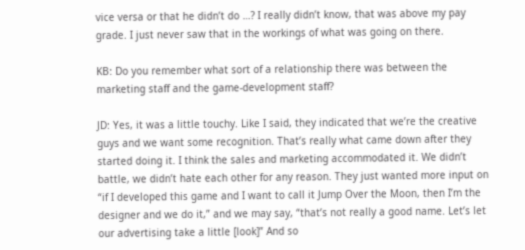vice versa or that he didn’t do …? I really didn’t know, that was above my pay grade. I just never saw that in the workings of what was going on there.

KB: Do you remember what sort of a relationship there was between the marketing staff and the game-development staff?

JD: Yes, it was a little touchy. Like I said, they indicated that we’re the creative guys and we want some recognition. That’s really what came down after they started doing it. I think the sales and marketing accommodated it. We didn’t battle, we didn’t hate each other for any reason. They just wanted more input on “if I developed this game and I want to call it Jump Over the Moon, then I’m the designer and we do it,” and we may say, “that’s not really a good name. Let’s let our advertising take a little [look]” And so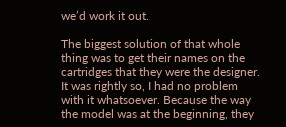we’d work it out.

The biggest solution of that whole thing was to get their names on the cartridges that they were the designer. It was rightly so, I had no problem with it whatsoever. Because the way the model was at the beginning, they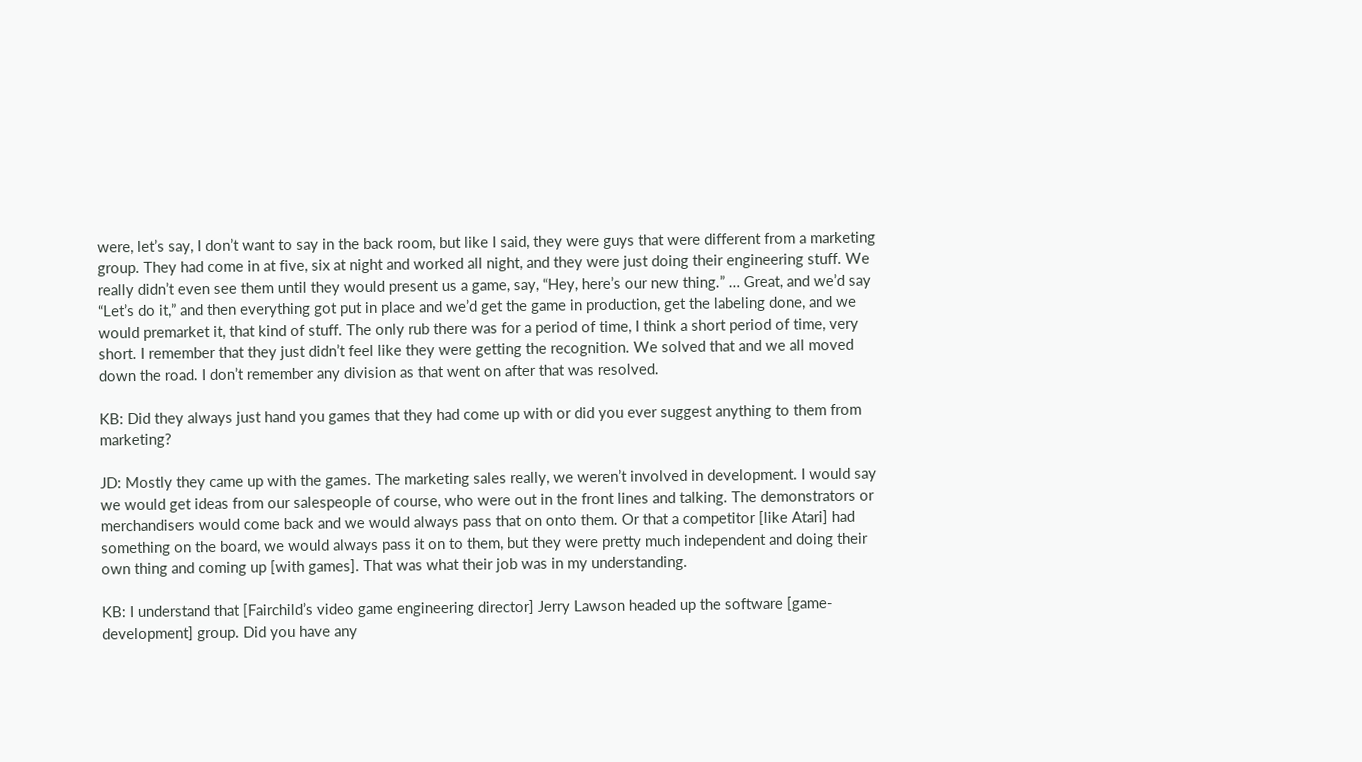were, let’s say, I don’t want to say in the back room, but like I said, they were guys that were different from a marketing group. They had come in at five, six at night and worked all night, and they were just doing their engineering stuff. We really didn’t even see them until they would present us a game, say, “Hey, here’s our new thing.” … Great, and we’d say “Let’s do it,” and then everything got put in place and we’d get the game in production, get the labeling done, and we would premarket it, that kind of stuff. The only rub there was for a period of time, I think a short period of time, very short. I remember that they just didn’t feel like they were getting the recognition. We solved that and we all moved down the road. I don’t remember any division as that went on after that was resolved.

KB: Did they always just hand you games that they had come up with or did you ever suggest anything to them from marketing?

JD: Mostly they came up with the games. The marketing sales really, we weren’t involved in development. I would say we would get ideas from our salespeople of course, who were out in the front lines and talking. The demonstrators or merchandisers would come back and we would always pass that on onto them. Or that a competitor [like Atari] had something on the board, we would always pass it on to them, but they were pretty much independent and doing their own thing and coming up [with games]. That was what their job was in my understanding.

KB: I understand that [Fairchild’s video game engineering director] Jerry Lawson headed up the software [game-development] group. Did you have any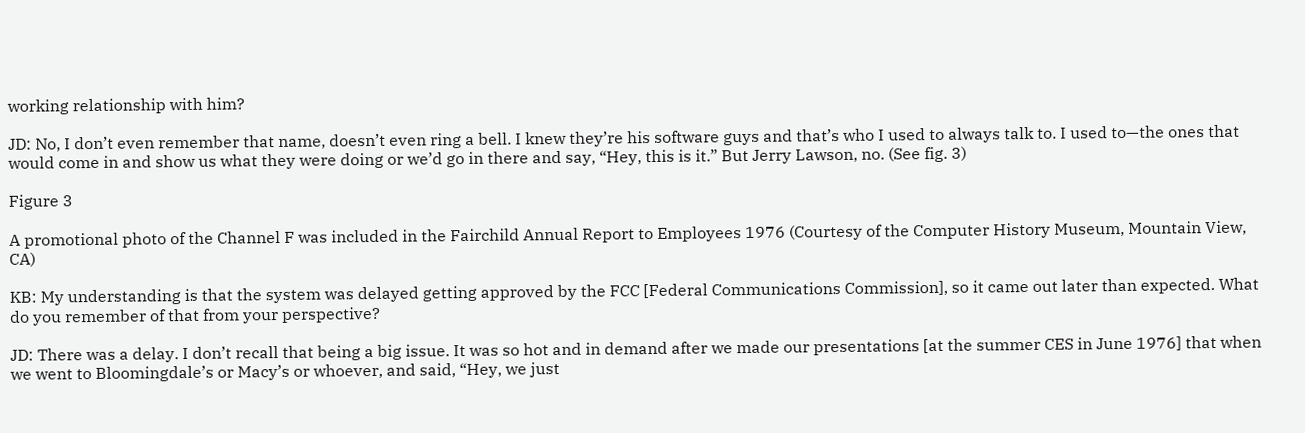working relationship with him?

JD: No, I don’t even remember that name, doesn’t even ring a bell. I knew they’re his software guys and that’s who I used to always talk to. I used to—the ones that would come in and show us what they were doing or we’d go in there and say, “Hey, this is it.” But Jerry Lawson, no. (See fig. 3)

Figure 3

A promotional photo of the Channel F was included in the Fairchild Annual Report to Employees 1976 (Courtesy of the Computer History Museum, Mountain View, CA)

KB: My understanding is that the system was delayed getting approved by the FCC [Federal Communications Commission], so it came out later than expected. What do you remember of that from your perspective?

JD: There was a delay. I don’t recall that being a big issue. It was so hot and in demand after we made our presentations [at the summer CES in June 1976] that when we went to Bloomingdale’s or Macy’s or whoever, and said, “Hey, we just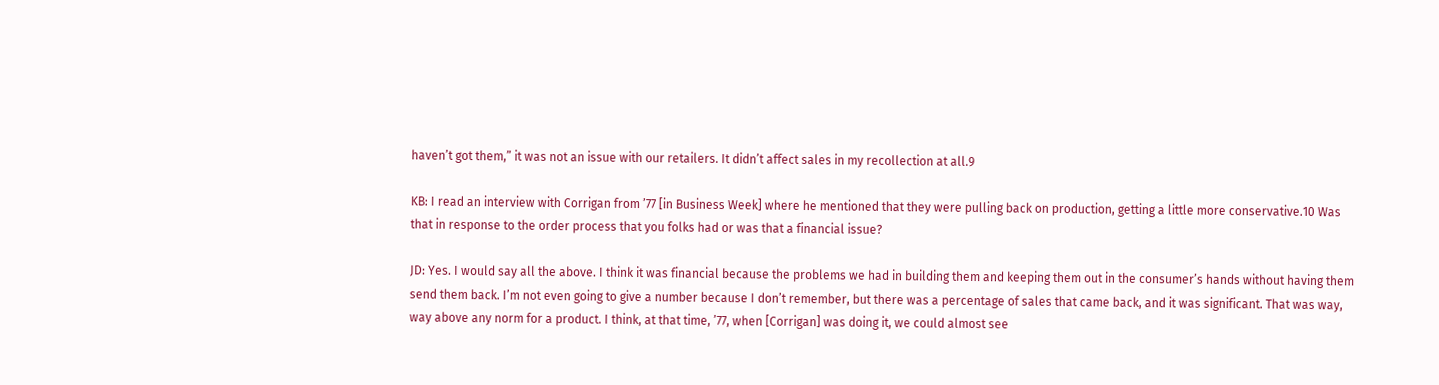haven’t got them,” it was not an issue with our retailers. It didn’t affect sales in my recollection at all.9

KB: I read an interview with Corrigan from ʼ77 [in Business Week] where he mentioned that they were pulling back on production, getting a little more conservative.10 Was that in response to the order process that you folks had or was that a financial issue?

JD: Yes. I would say all the above. I think it was financial because the problems we had in building them and keeping them out in the consumer’s hands without having them send them back. I’m not even going to give a number because I don’t remember, but there was a percentage of sales that came back, and it was significant. That was way, way above any norm for a product. I think, at that time, ʼ77, when [Corrigan] was doing it, we could almost see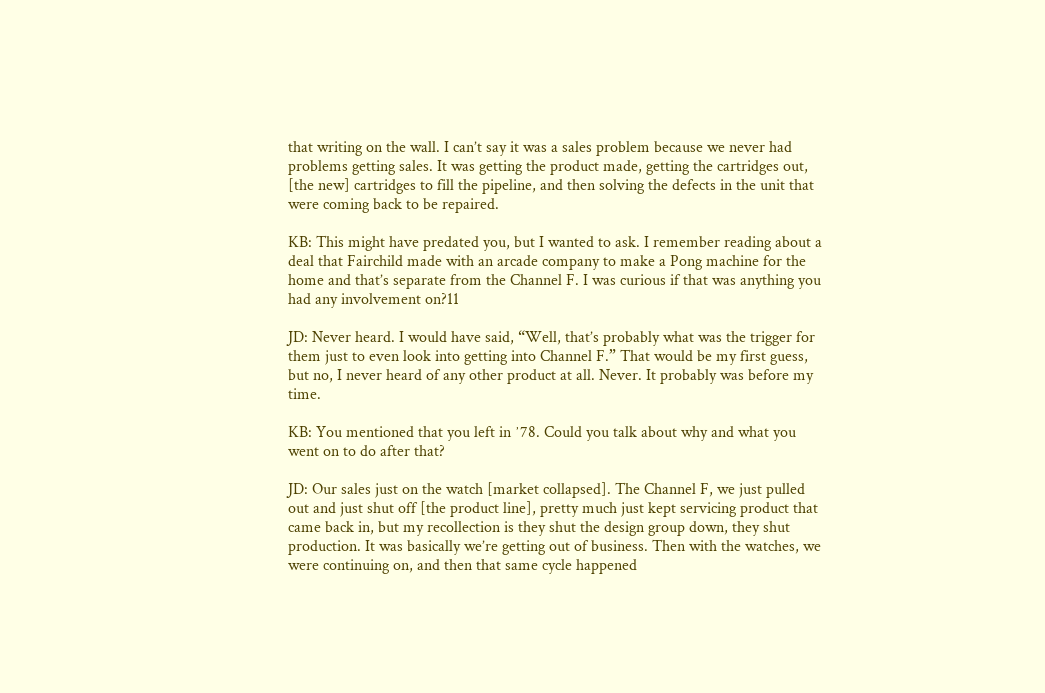that writing on the wall. I can’t say it was a sales problem because we never had problems getting sales. It was getting the product made, getting the cartridges out, [the new] cartridges to fill the pipeline, and then solving the defects in the unit that were coming back to be repaired.

KB: This might have predated you, but I wanted to ask. I remember reading about a deal that Fairchild made with an arcade company to make a Pong machine for the home and that’s separate from the Channel F. I was curious if that was anything you had any involvement on?11

JD: Never heard. I would have said, “Well, that’s probably what was the trigger for them just to even look into getting into Channel F.” That would be my first guess, but no, I never heard of any other product at all. Never. It probably was before my time.

KB: You mentioned that you left in ʼ78. Could you talk about why and what you went on to do after that?

JD: Our sales just on the watch [market collapsed]. The Channel F, we just pulled out and just shut off [the product line], pretty much just kept servicing product that came back in, but my recollection is they shut the design group down, they shut production. It was basically we’re getting out of business. Then with the watches, we were continuing on, and then that same cycle happened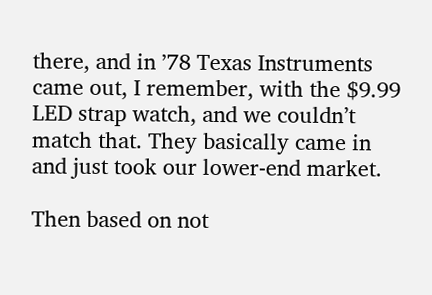there, and in ʼ78 Texas Instruments came out, I remember, with the $9.99 LED strap watch, and we couldn’t match that. They basically came in and just took our lower-end market.

Then based on not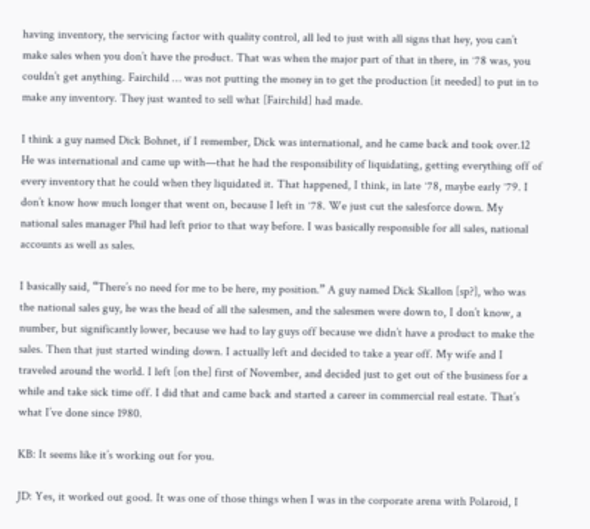having inventory, the servicing factor with quality control, all led to just with all signs that hey, you can’t make sales when you don’t have the product. That was when the major part of that in there, in ʼ78 was, you couldn’t get anything. Fairchild … was not putting the money in to get the production [it needed] to put in to make any inventory. They just wanted to sell what [Fairchild] had made.

I think a guy named Dick Bohnet, if I remember, Dick was international, and he came back and took over.12 He was international and came up with—that he had the responsibility of liquidating, getting everything off of every inventory that he could when they liquidated it. That happened, I think, in late ʼ78, maybe early ʼ79. I don’t know how much longer that went on, because I left in ʼ78. We just cut the salesforce down. My national sales manager Phil had left prior to that way before. I was basically responsible for all sales, national accounts as well as sales.

I basically said, “There’s no need for me to be here, my position.” A guy named Dick Skallon [sp?], who was the national sales guy, he was the head of all the salesmen, and the salesmen were down to, I don’t know, a number, but significantly lower, because we had to lay guys off because we didn’t have a product to make the sales. Then that just started winding down. I actually left and decided to take a year off. My wife and I traveled around the world. I left [on the] first of November, and decided just to get out of the business for a while and take sick time off. I did that and came back and started a career in commercial real estate. That’s what I’ve done since 1980.

KB: It seems like it’s working out for you.

JD: Yes, it worked out good. It was one of those things when I was in the corporate arena with Polaroid, I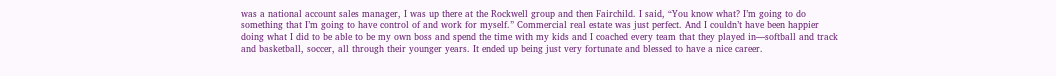was a national account sales manager, I was up there at the Rockwell group and then Fairchild. I said, “You know what? I’m going to do something that I’m going to have control of and work for myself.” Commercial real estate was just perfect. And I couldn’t have been happier doing what I did to be able to be my own boss and spend the time with my kids and I coached every team that they played in—softball and track and basketball, soccer, all through their younger years. It ended up being just very fortunate and blessed to have a nice career.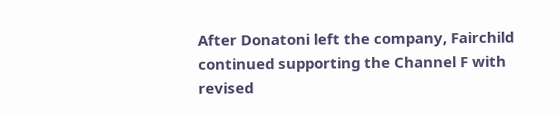After Donatoni left the company, Fairchild continued supporting the Channel F with revised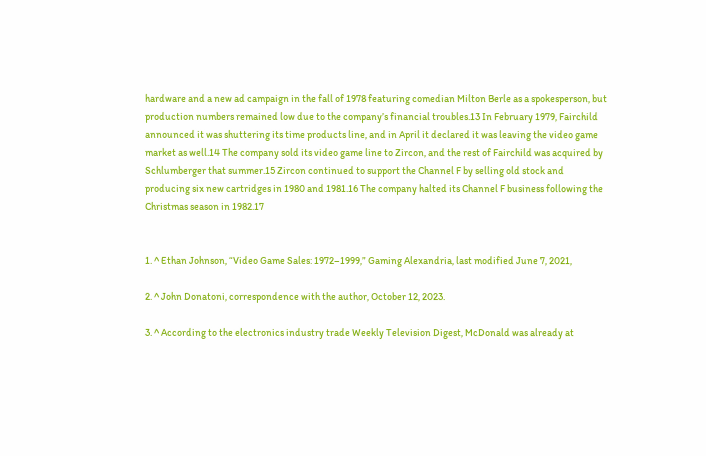hardware and a new ad campaign in the fall of 1978 featuring comedian Milton Berle as a spokesperson, but production numbers remained low due to the company’s financial troubles.13 In February 1979, Fairchild announced it was shuttering its time products line, and in April it declared it was leaving the video game market as well.14 The company sold its video game line to Zircon, and the rest of Fairchild was acquired by Schlumberger that summer.15 Zircon continued to support the Channel F by selling old stock and producing six new cartridges in 1980 and 1981.16 The company halted its Channel F business following the Christmas season in 1982.17


1. ^ Ethan Johnson, “Video Game Sales: 1972–1999,” Gaming Alexandria, last modified June 7, 2021,

2. ^ John Donatoni, correspondence with the author, October 12, 2023.

3. ^ According to the electronics industry trade Weekly Television Digest, McDonald was already at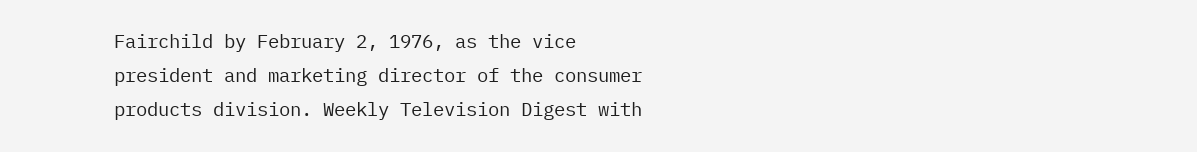Fairchild by February 2, 1976, as the vice president and marketing director of the consumer products division. Weekly Television Digest with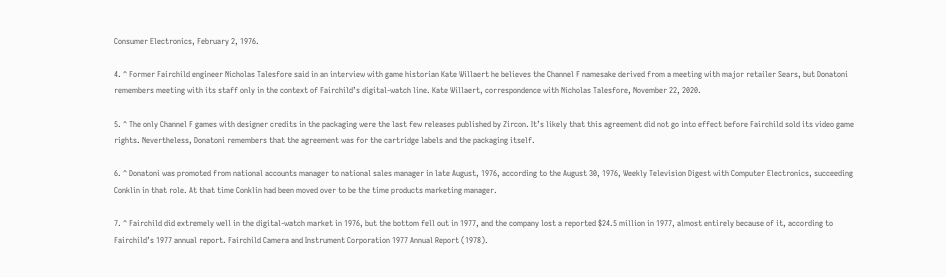Consumer Electronics, February 2, 1976.

4. ^ Former Fairchild engineer Nicholas Talesfore said in an interview with game historian Kate Willaert he believes the Channel F namesake derived from a meeting with major retailer Sears, but Donatoni remembers meeting with its staff only in the context of Fairchild’s digital-watch line. Kate Willaert, correspondence with Nicholas Talesfore, November 22, 2020.

5. ^ The only Channel F games with designer credits in the packaging were the last few releases published by Zircon. It’s likely that this agreement did not go into effect before Fairchild sold its video game rights. Nevertheless, Donatoni remembers that the agreement was for the cartridge labels and the packaging itself.

6. ^ Donatoni was promoted from national accounts manager to national sales manager in late August, 1976, according to the August 30, 1976, Weekly Television Digest with Computer Electronics, succeeding Conklin in that role. At that time Conklin had been moved over to be the time products marketing manager.

7. ^ Fairchild did extremely well in the digital-watch market in 1976, but the bottom fell out in 1977, and the company lost a reported $24.5 million in 1977, almost entirely because of it, according to Fairchild’s 1977 annual report. Fairchild Camera and Instrument Corporation 1977 Annual Report (1978).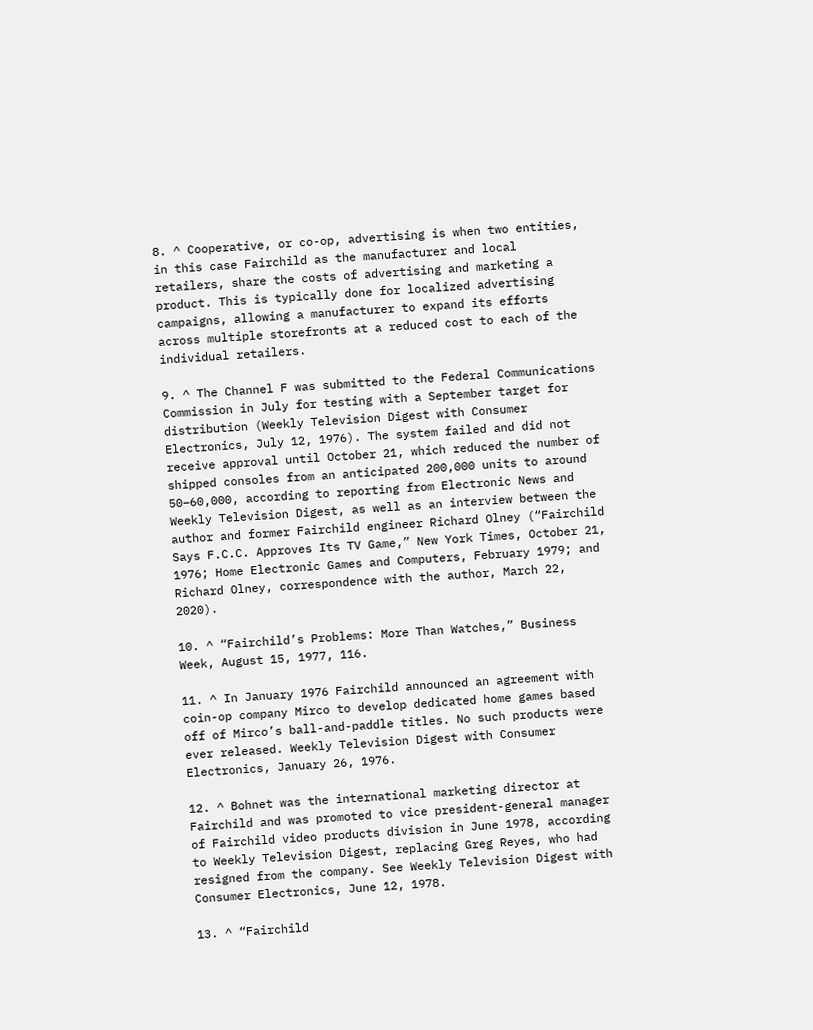8. ^ Cooperative, or co-op, advertising is when two entities, in this case Fairchild as the manufacturer and local retailers, share the costs of advertising and marketing a product. This is typically done for localized advertising campaigns, allowing a manufacturer to expand its efforts across multiple storefronts at a reduced cost to each of the individual retailers.

9. ^ The Channel F was submitted to the Federal Communications Commission in July for testing with a September target for distribution (Weekly Television Digest with Consumer Electronics, July 12, 1976). The system failed and did not receive approval until October 21, which reduced the number of shipped consoles from an anticipated 200,000 units to around 50–60,000, according to reporting from Electronic News and Weekly Television Digest, as well as an interview between the author and former Fairchild engineer Richard Olney (“Fairchild Says F.C.C. Approves Its TV Game,” New York Times, October 21, 1976; Home Electronic Games and Computers, February 1979; and Richard Olney, correspondence with the author, March 22, 2020).

10. ^ “Fairchild’s Problems: More Than Watches,” Business Week, August 15, 1977, 116.

11. ^ In January 1976 Fairchild announced an agreement with coin-op company Mirco to develop dedicated home games based off of Mirco’s ball-and-paddle titles. No such products were ever released. Weekly Television Digest with Consumer Electronics, January 26, 1976.

12. ^ Bohnet was the international marketing director at Fairchild and was promoted to vice president-general manager of Fairchild video products division in June 1978, according to Weekly Television Digest, replacing Greg Reyes, who had resigned from the company. See Weekly Television Digest with Consumer Electronics, June 12, 1978.

13. ^ “Fairchild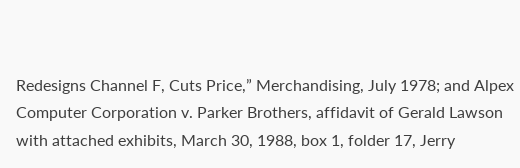Redesigns Channel F, Cuts Price,” Merchandising, July 1978; and Alpex Computer Corporation v. Parker Brothers, affidavit of Gerald Lawson with attached exhibits, March 30, 1988, box 1, folder 17, Jerry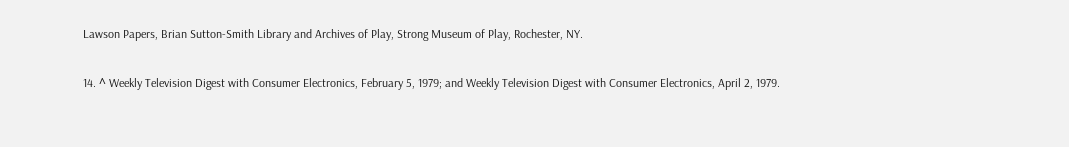Lawson Papers, Brian Sutton-Smith Library and Archives of Play, Strong Museum of Play, Rochester, NY.

14. ^ Weekly Television Digest with Consumer Electronics, February 5, 1979; and Weekly Television Digest with Consumer Electronics, April 2, 1979.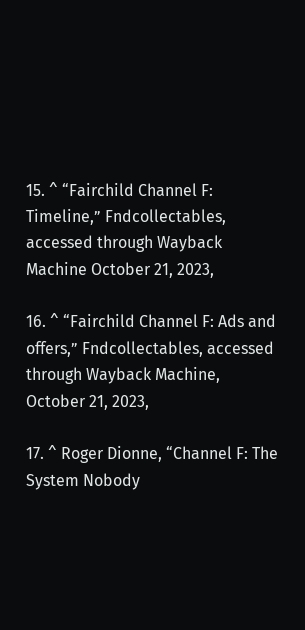15. ^ “Fairchild Channel F: Timeline,” Fndcollectables, accessed through Wayback Machine October 21, 2023,

16. ^ “Fairchild Channel F: Ads and offers,” Fndcollectables, accessed through Wayback Machine, October 21, 2023,

17. ^ Roger Dionne, “Channel F: The System Nobody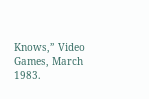Knows,” Video Games, March 1983.